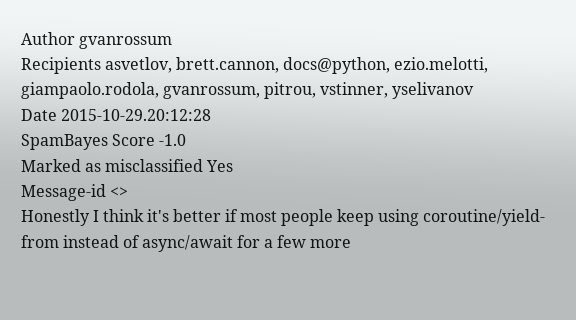Author gvanrossum
Recipients asvetlov, brett.cannon, docs@python, ezio.melotti, giampaolo.rodola, gvanrossum, pitrou, vstinner, yselivanov
Date 2015-10-29.20:12:28
SpamBayes Score -1.0
Marked as misclassified Yes
Message-id <>
Honestly I think it's better if most people keep using coroutine/yield-from instead of async/await for a few more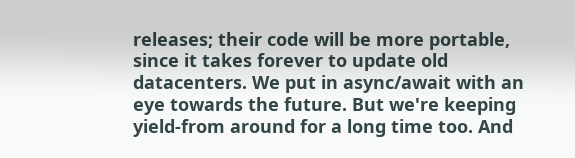releases; their code will be more portable, since it takes forever to update old datacenters. We put in async/await with an eye towards the future. But we're keeping yield-from around for a long time too. And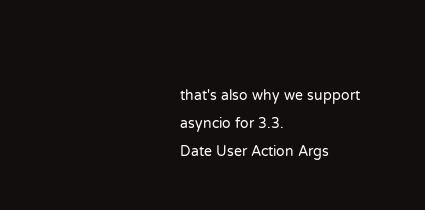that's also why we support asyncio for 3.3.
Date User Action Args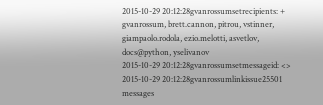2015-10-29 20:12:28gvanrossumsetrecipients: + gvanrossum, brett.cannon, pitrou, vstinner, giampaolo.rodola, ezio.melotti, asvetlov, docs@python, yselivanov
2015-10-29 20:12:28gvanrossumsetmessageid: <>
2015-10-29 20:12:28gvanrossumlinkissue25501 messages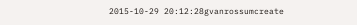2015-10-29 20:12:28gvanrossumcreate